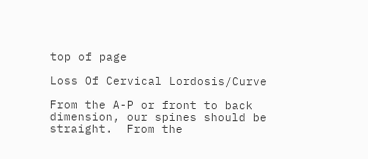top of page

Loss Of Cervical Lordosis/Curve

From the A-P or front to back dimension, our spines should be straight.  From the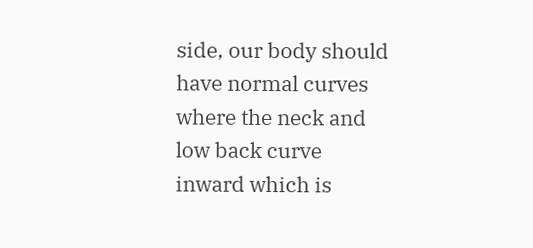side, our body should have normal curves where the neck and low back curve inward which is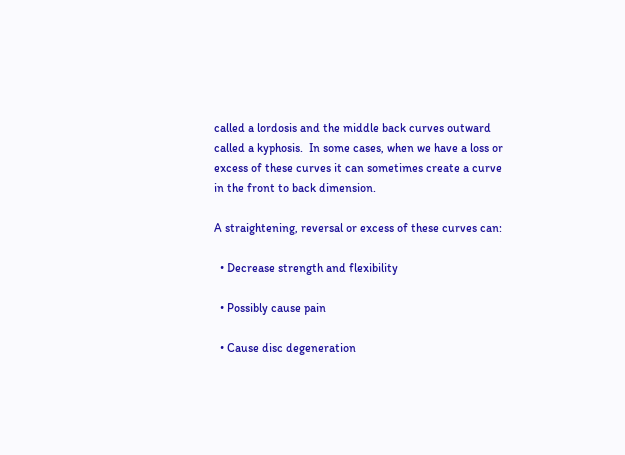called a lordosis and the middle back curves outward called a kyphosis.  In some cases, when we have a loss or excess of these curves it can sometimes create a curve in the front to back dimension.

A straightening, reversal or excess of these curves can:

  • Decrease strength and flexibility

  • Possibly cause pain

  • Cause disc degeneration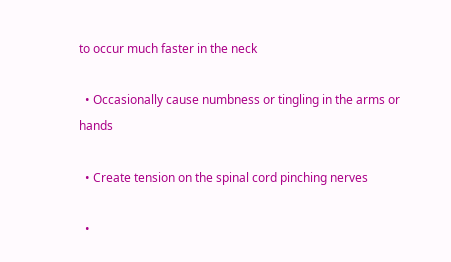to occur much faster in the neck

  • Occasionally cause numbness or tingling in the arms or hands

  • Create tension on the spinal cord pinching nerves

  •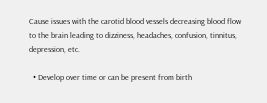Cause issues with the carotid blood vessels decreasing blood flow to the brain leading to dizziness, headaches, confusion, tinnitus, depression, etc.

  • Develop over time or can be present from birth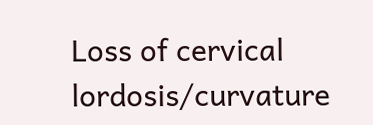Loss of cervical lordosis/curvature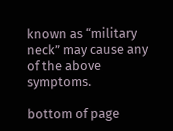known as “military neck” may cause any of the above symptoms.

bottom of page